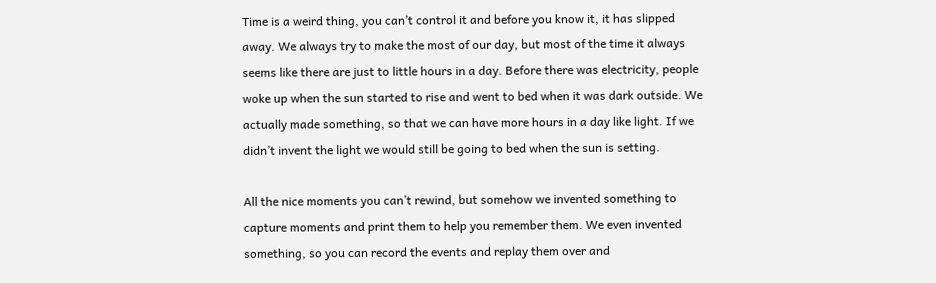Time is a weird thing, you can’t control it and before you know it, it has slipped away. We always try to make the most of our day, but most of the time it always seems like there are just to little hours in a day. Before there was electricity, people woke up when the sun started to rise and went to bed when it was dark outside. We actually made something, so that we can have more hours in a day like light. If we didn’t invent the light we would still be going to bed when the sun is setting.

All the nice moments you can’t rewind, but somehow we invented something to capture moments and print them to help you remember them. We even invented something, so you can record the events and replay them over and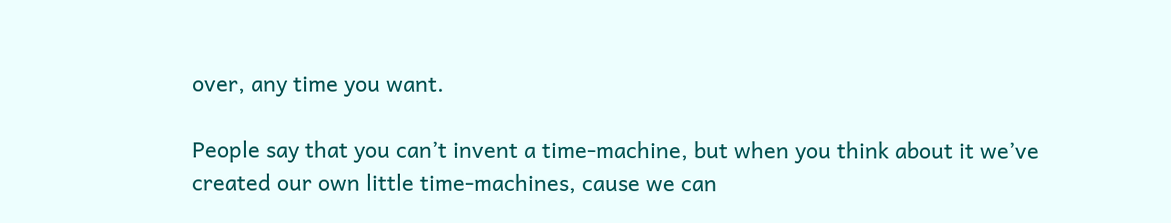over, any time you want.

People say that you can’t invent a time-machine, but when you think about it we’ve created our own little time-machines, cause we can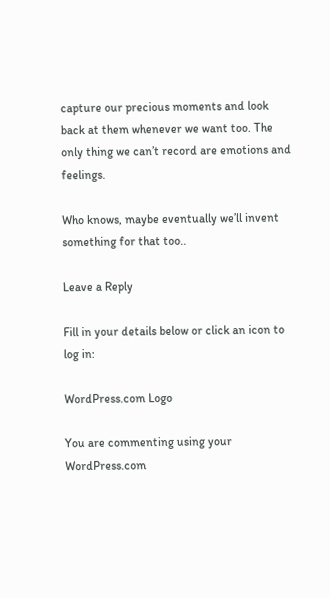capture our precious moments and look back at them whenever we want too. The only thing we can’t record are emotions and feelings.

Who knows, maybe eventually we’ll invent something for that too..

Leave a Reply

Fill in your details below or click an icon to log in:

WordPress.com Logo

You are commenting using your WordPress.com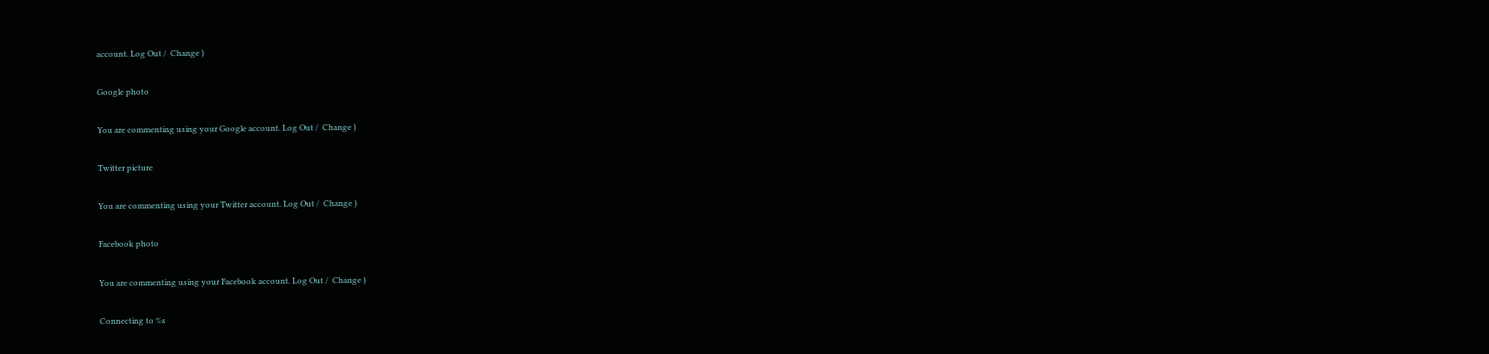account. Log Out /  Change )

Google photo

You are commenting using your Google account. Log Out /  Change )

Twitter picture

You are commenting using your Twitter account. Log Out /  Change )

Facebook photo

You are commenting using your Facebook account. Log Out /  Change )

Connecting to %s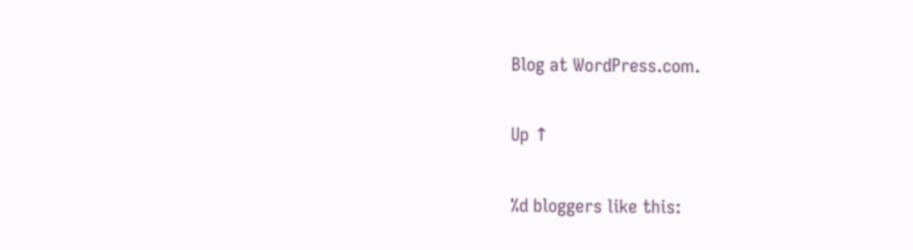Blog at WordPress.com.

Up ↑

%d bloggers like this: